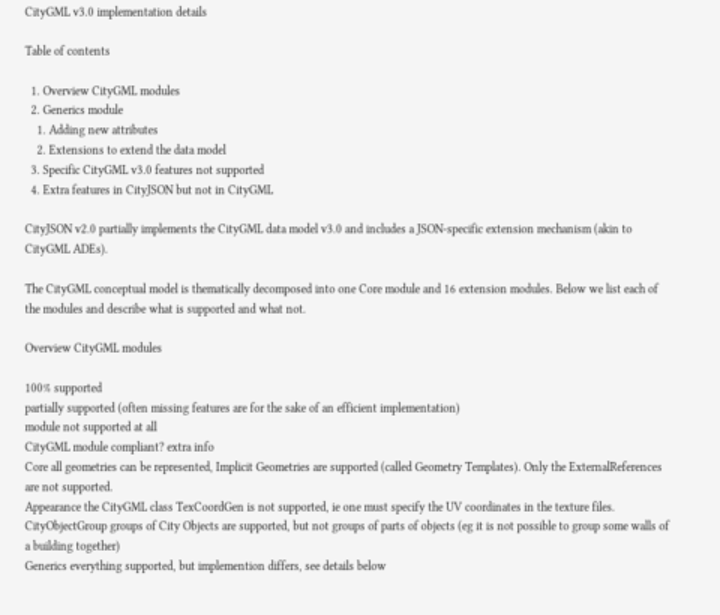CityGML v3.0 implementation details

Table of contents

  1. Overview CityGML modules
  2. Generics module
    1. Adding new attributes
    2. Extensions to extend the data model
  3. Specific CityGML v3.0 features not supported
  4. Extra features in CityJSON but not in CityGML

CityJSON v2.0 partially implements the CityGML data model v3.0 and includes a JSON-specific extension mechanism (akin to CityGML ADEs).

The CityGML conceptual model is thematically decomposed into one Core module and 16 extension modules. Below we list each of the modules and describe what is supported and what not.

Overview CityGML modules

100% supported
partially supported (often missing features are for the sake of an efficient implementation)
module not supported at all
CityGML module compliant? extra info
Core all geometries can be represented, Implicit Geometries are supported (called Geometry Templates). Only the ExternalReferences are not supported.
Appearance the CityGML class TexCoordGen is not supported, ie one must specify the UV coordinates in the texture files.
CityObjectGroup groups of City Objects are supported, but not groups of parts of objects (eg it is not possible to group some walls of a building together)
Generics everything supported, but implemention differs, see details below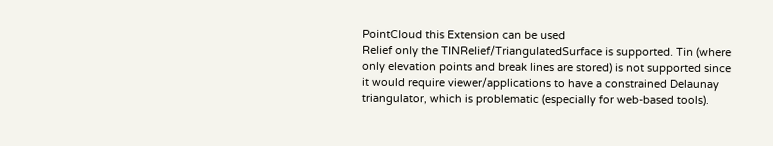PointCloud this Extension can be used
Relief only the TINRelief/TriangulatedSurface is supported. Tin (where only elevation points and break lines are stored) is not supported since it would require viewer/applications to have a constrained Delaunay triangulator, which is problematic (especially for web-based tools).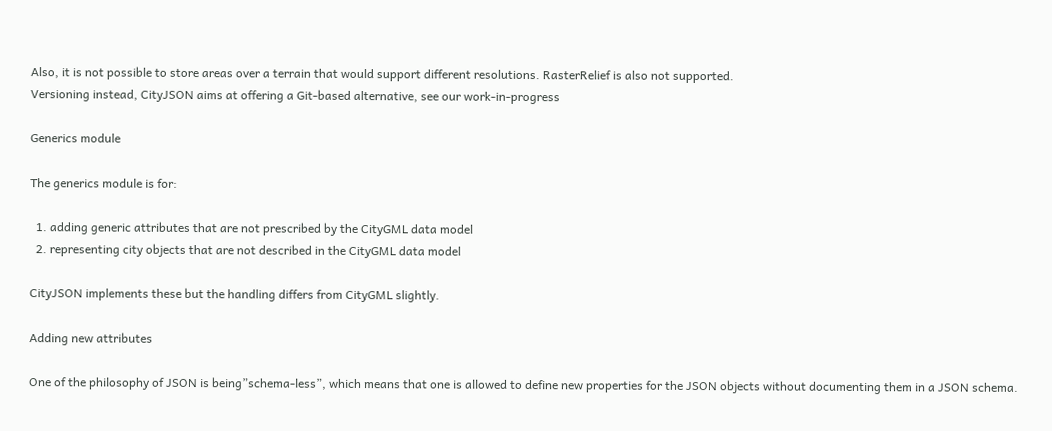Also, it is not possible to store areas over a terrain that would support different resolutions. RasterRelief is also not supported.
Versioning instead, CityJSON aims at offering a Git-based alternative, see our work-in-progress

Generics module

The generics module is for:

  1. adding generic attributes that are not prescribed by the CityGML data model
  2. representing city objects that are not described in the CityGML data model

CityJSON implements these but the handling differs from CityGML slightly.

Adding new attributes

One of the philosophy of JSON is being”schema-less”, which means that one is allowed to define new properties for the JSON objects without documenting them in a JSON schema.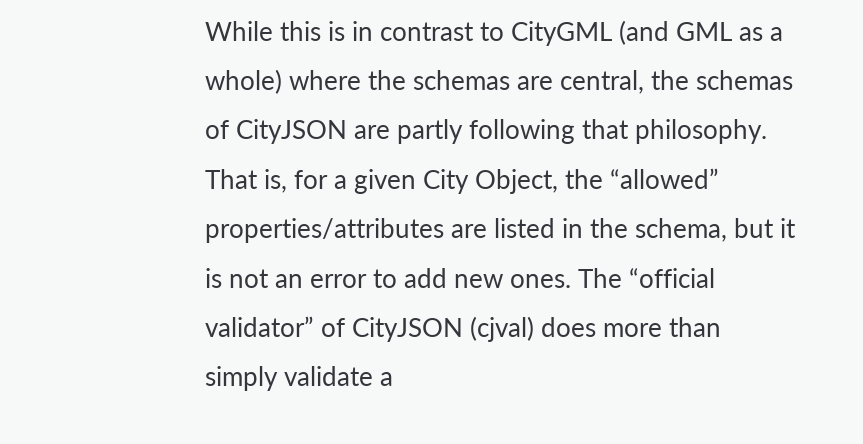While this is in contrast to CityGML (and GML as a whole) where the schemas are central, the schemas of CityJSON are partly following that philosophy. That is, for a given City Object, the “allowed” properties/attributes are listed in the schema, but it is not an error to add new ones. The “official validator” of CityJSON (cjval) does more than simply validate a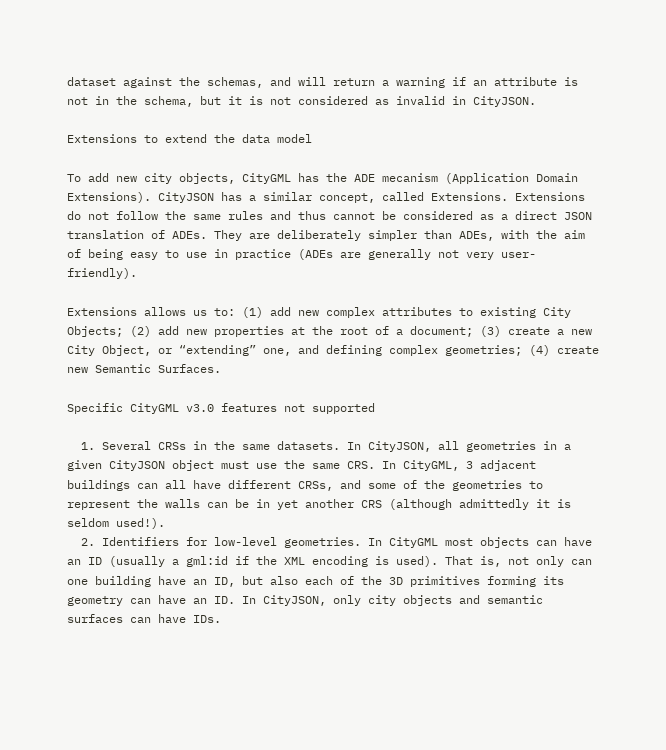dataset against the schemas, and will return a warning if an attribute is not in the schema, but it is not considered as invalid in CityJSON.

Extensions to extend the data model

To add new city objects, CityGML has the ADE mecanism (Application Domain Extensions). CityJSON has a similar concept, called Extensions. Extensions do not follow the same rules and thus cannot be considered as a direct JSON translation of ADEs. They are deliberately simpler than ADEs, with the aim of being easy to use in practice (ADEs are generally not very user-friendly).

Extensions allows us to: (1) add new complex attributes to existing City Objects; (2) add new properties at the root of a document; (3) create a new City Object, or “extending” one, and defining complex geometries; (4) create new Semantic Surfaces.

Specific CityGML v3.0 features not supported

  1. Several CRSs in the same datasets. In CityJSON, all geometries in a given CityJSON object must use the same CRS. In CityGML, 3 adjacent buildings can all have different CRSs, and some of the geometries to represent the walls can be in yet another CRS (although admittedly it is seldom used!).
  2. Identifiers for low-level geometries. In CityGML most objects can have an ID (usually a gml:id if the XML encoding is used). That is, not only can one building have an ID, but also each of the 3D primitives forming its geometry can have an ID. In CityJSON, only city objects and semantic surfaces can have IDs.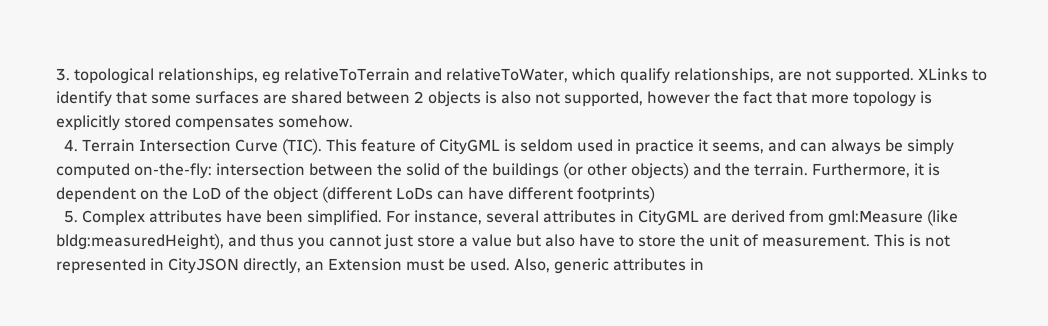3. topological relationships, eg relativeToTerrain and relativeToWater, which qualify relationships, are not supported. XLinks to identify that some surfaces are shared between 2 objects is also not supported, however the fact that more topology is explicitly stored compensates somehow.
  4. Terrain Intersection Curve (TIC). This feature of CityGML is seldom used in practice it seems, and can always be simply computed on-the-fly: intersection between the solid of the buildings (or other objects) and the terrain. Furthermore, it is dependent on the LoD of the object (different LoDs can have different footprints)
  5. Complex attributes have been simplified. For instance, several attributes in CityGML are derived from gml:Measure (like bldg:measuredHeight), and thus you cannot just store a value but also have to store the unit of measurement. This is not represented in CityJSON directly, an Extension must be used. Also, generic attributes in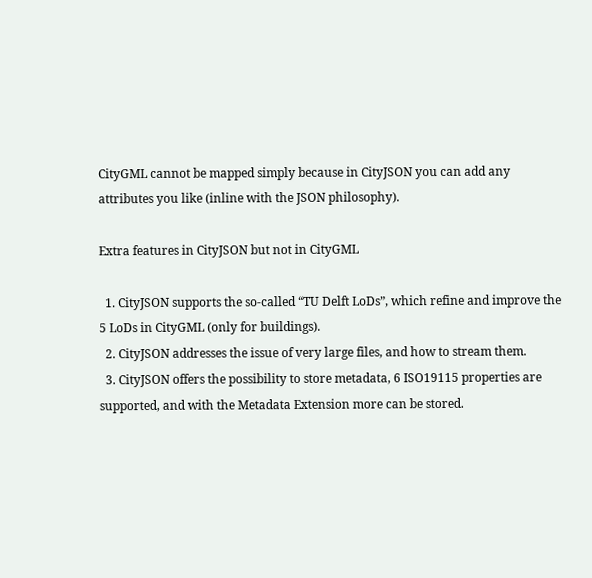CityGML cannot be mapped simply because in CityJSON you can add any attributes you like (inline with the JSON philosophy).

Extra features in CityJSON but not in CityGML

  1. CityJSON supports the so-called “TU Delft LoDs”, which refine and improve the 5 LoDs in CityGML (only for buildings).
  2. CityJSON addresses the issue of very large files, and how to stream them.
  3. CityJSON offers the possibility to store metadata, 6 ISO19115 properties are supported, and with the Metadata Extension more can be stored.